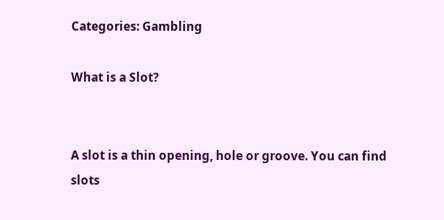Categories: Gambling

What is a Slot?


A slot is a thin opening, hole or groove. You can find slots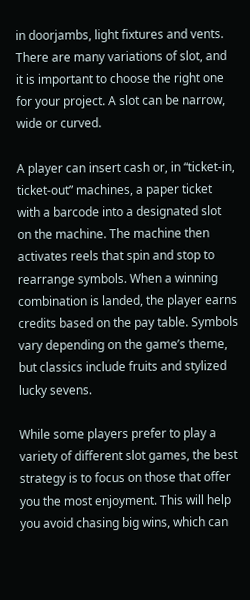in doorjambs, light fixtures and vents. There are many variations of slot, and it is important to choose the right one for your project. A slot can be narrow, wide or curved.

A player can insert cash or, in “ticket-in, ticket-out” machines, a paper ticket with a barcode into a designated slot on the machine. The machine then activates reels that spin and stop to rearrange symbols. When a winning combination is landed, the player earns credits based on the pay table. Symbols vary depending on the game’s theme, but classics include fruits and stylized lucky sevens.

While some players prefer to play a variety of different slot games, the best strategy is to focus on those that offer you the most enjoyment. This will help you avoid chasing big wins, which can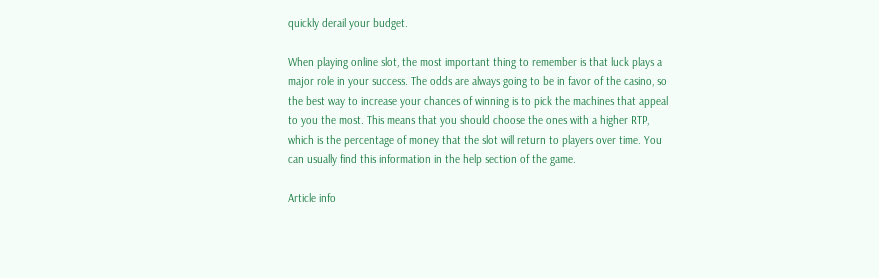quickly derail your budget.

When playing online slot, the most important thing to remember is that luck plays a major role in your success. The odds are always going to be in favor of the casino, so the best way to increase your chances of winning is to pick the machines that appeal to you the most. This means that you should choose the ones with a higher RTP, which is the percentage of money that the slot will return to players over time. You can usually find this information in the help section of the game.

Article info